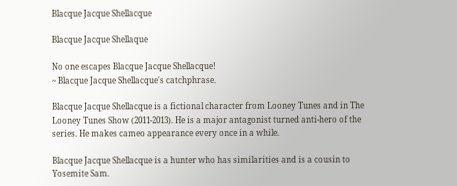Blacque Jacque Shellacque

Blacque Jacque Shellaque

No one escapes Blacque Jacque Shellacque!
~ Blacque Jacque Shellacque's catchphrase.

Blacque Jacque Shellacque is a fictional character from Looney Tunes and in The Looney Tunes Show (2011-2013). He is a major antagonist turned anti-hero of the series. He makes cameo appearance every once in a while.

Blacque Jacque Shellacque is a hunter who has similarities and is a cousin to Yosemite Sam.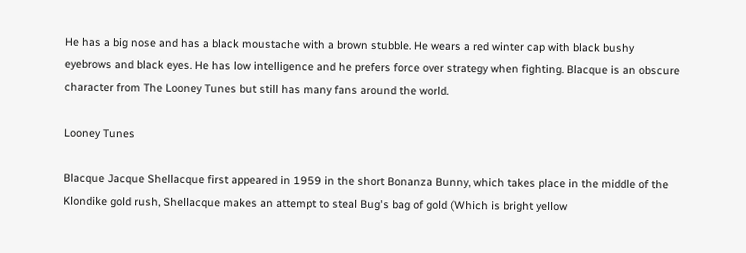He has a big nose and has a black moustache with a brown stubble. He wears a red winter cap with black bushy eyebrows and black eyes. He has low intelligence and he prefers force over strategy when fighting. Blacque is an obscure character from The Looney Tunes but still has many fans around the world.

Looney Tunes

Blacque Jacque Shellacque first appeared in 1959 in the short Bonanza Bunny, which takes place in the middle of the Klondike gold rush, Shellacque makes an attempt to steal Bug's bag of gold (Which is bright yellow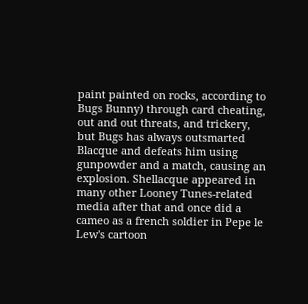paint painted on rocks, according to Bugs Bunny) through card cheating, out and out threats, and trickery, but Bugs has always outsmarted Blacque and defeats him using gunpowder and a match, causing an explosion. Shellacque appeared in many other Looney Tunes-related media after that and once did a cameo as a french soldier in Pepe le Lew's cartoon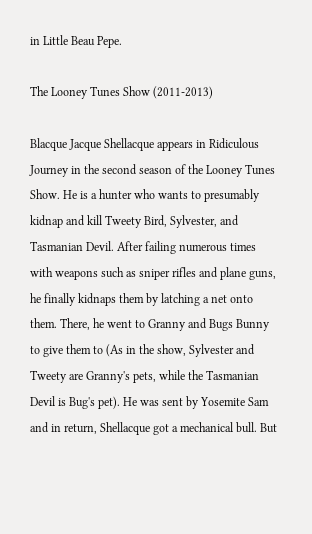in Little Beau Pepe.

The Looney Tunes Show (2011-2013)

Blacque Jacque Shellacque appears in Ridiculous Journey in the second season of the Looney Tunes Show. He is a hunter who wants to presumably kidnap and kill Tweety Bird, Sylvester, and Tasmanian Devil. After failing numerous times with weapons such as sniper rifles and plane guns, he finally kidnaps them by latching a net onto them. There, he went to Granny and Bugs Bunny to give them to (As in the show, Sylvester and Tweety are Granny's pets, while the Tasmanian Devil is Bug's pet). He was sent by Yosemite Sam and in return, Shellacque got a mechanical bull. But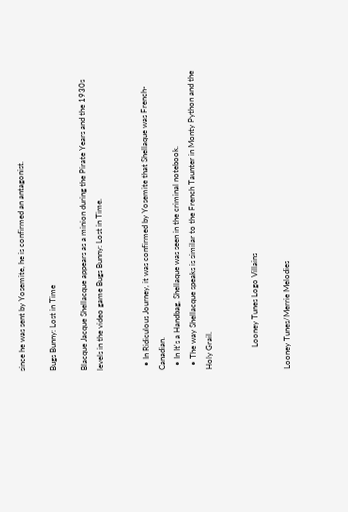since he was sent by Yosemite, he is confirmed an antagonist.

Bugs Bunny: Lost in Time

Blacque Jacque Shellacque appears as a minion during the Pirate Years and the 1930s levels in the video game Bugs Bunny: Lost in Time.


  • In Ridiculous Journey, it was confirmed by Yosemite that Shellaque was French-Canadian.
  • In It's a Handbag, Shellaque was seen in the criminal notebook.
  • The way Shellacque speaks is similar to the French Taunter in Monty Python and the Holy Grail.


           Looney Tunes Logo Villains

Looney Tunes/Merrie Melodies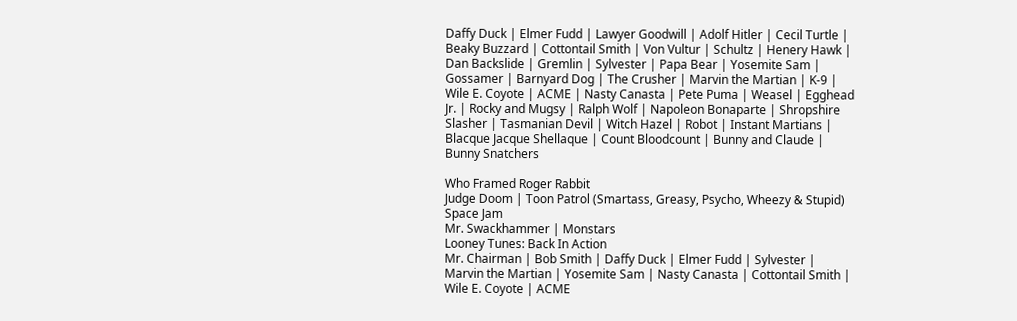Daffy Duck | Elmer Fudd | Lawyer Goodwill | Adolf Hitler | Cecil Turtle | Beaky Buzzard | Cottontail Smith | Von Vultur | Schultz | Henery Hawk | Dan Backslide | Gremlin | Sylvester | Papa Bear | Yosemite Sam | Gossamer | Barnyard Dog | The Crusher | Marvin the Martian | K-9 | Wile E. Coyote | ACME | Nasty Canasta | Pete Puma | Weasel | Egghead Jr. | Rocky and Mugsy | Ralph Wolf | Napoleon Bonaparte | Shropshire Slasher | Tasmanian Devil | Witch Hazel | Robot | Instant Martians | Blacque Jacque Shellaque | Count Bloodcount | Bunny and Claude | Bunny Snatchers

Who Framed Roger Rabbit
Judge Doom | Toon Patrol (Smartass, Greasy, Psycho, Wheezy & Stupid)
Space Jam
Mr. Swackhammer | Monstars
Looney Tunes: Back In Action
Mr. Chairman | Bob Smith | Daffy Duck | Elmer Fudd | Sylvester | Marvin the Martian | Yosemite Sam | Nasty Canasta | Cottontail Smith | Wile E. Coyote | ACME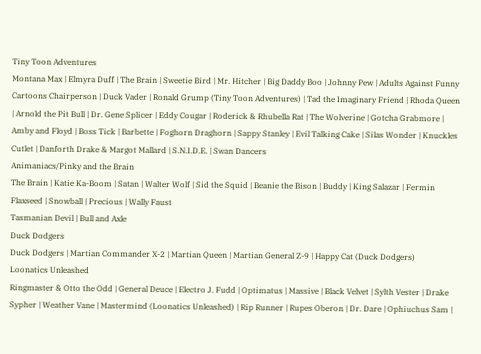Tiny Toon Adventures
Montana Max | Elmyra Duff | The Brain | Sweetie Bird | Mr. Hitcher | Big Daddy Boo | Johnny Pew | Adults Against Funny Cartoons Chairperson | Duck Vader | Ronald Grump (Tiny Toon Adventures) | Tad the Imaginary Friend | Rhoda Queen | Arnold the Pit Bull | Dr. Gene Splicer | Eddy Cougar | Roderick & Rhubella Rat | The Wolverine | Gotcha Grabmore | Amby and Floyd | Boss Tick | Barbette | Foghorn Draghorn | Sappy Stanley | Evil Talking Cake | Silas Wonder | Knuckles Cutlet | Danforth Drake & Margot Mallard | S.N.I.D.E. | Swan Dancers
Animaniacs/Pinky and the Brain
The Brain | Katie Ka-Boom | Satan | Walter Wolf | Sid the Squid | Beanie the Bison | Buddy | King Salazar | Fermin Flaxseed | Snowball | Precious | Wally Faust
Tasmanian Devil | Bull and Axle
Duck Dodgers
Duck Dodgers | Martian Commander X-2 | Martian Queen | Martian General Z-9 | Happy Cat (Duck Dodgers)
Loonatics Unleashed
Ringmaster & Otto the Odd | General Deuce | Electro J. Fudd | Optimatus | Massive | Black Velvet | Sylth Vester | Drake Sypher | Weather Vane | Mastermind (Loonatics Unleashed) | Rip Runner | Rupes Oberon | Dr. Dare | Ophiuchus Sam |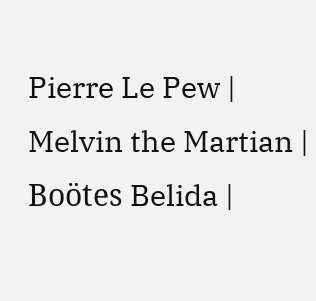Pierre Le Pew | Melvin the Martian | Boötes Belida |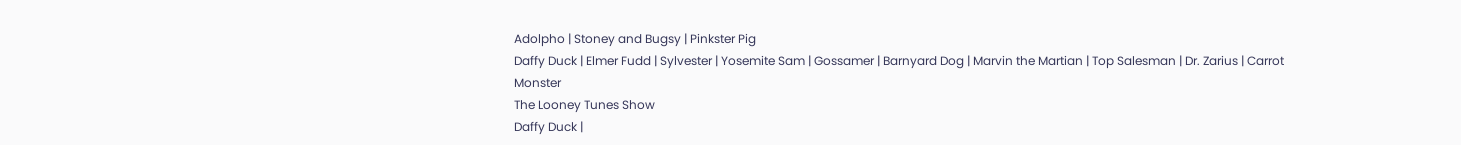Adolpho | Stoney and Bugsy | Pinkster Pig
Daffy Duck | Elmer Fudd | Sylvester | Yosemite Sam | Gossamer | Barnyard Dog | Marvin the Martian | Top Salesman | Dr. Zarius | Carrot Monster
The Looney Tunes Show
Daffy Duck |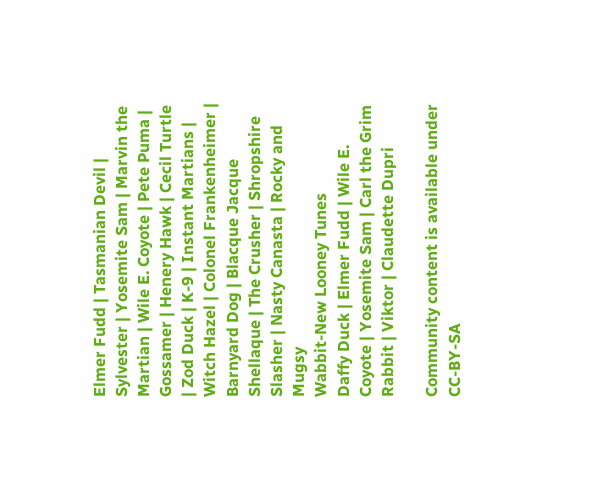Elmer Fudd | Tasmanian Devil | Sylvester | Yosemite Sam | Marvin the Martian | Wile E. Coyote | Pete Puma | Gossamer | Henery Hawk | Cecil Turtle | Zod Duck | K-9 | Instant Martians | Witch Hazel | Colonel Frankenheimer | Barnyard Dog | Blacque Jacque Shellaque | The Crusher | Shropshire Slasher | Nasty Canasta | Rocky and Mugsy
Wabbit-New Looney Tunes
Daffy Duck | Elmer Fudd | Wile E. Coyote | Yosemite Sam | Carl the Grim Rabbit | Viktor | Claudette Dupri

Community content is available under CC-BY-SA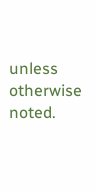unless otherwise noted.